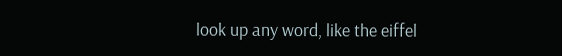look up any word, like the eiffel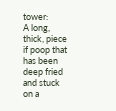tower:
A long, thick, piece if poop that has been deep fried and stuck on a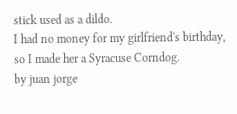stick used as a dildo.
I had no money for my girlfriend's birthday, so I made her a Syracuse Corndog.
by juan jorge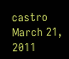castro March 21, 2011